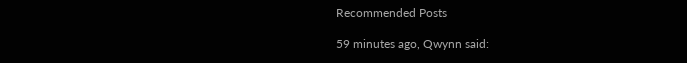Recommended Posts

59 minutes ago, Qwynn said: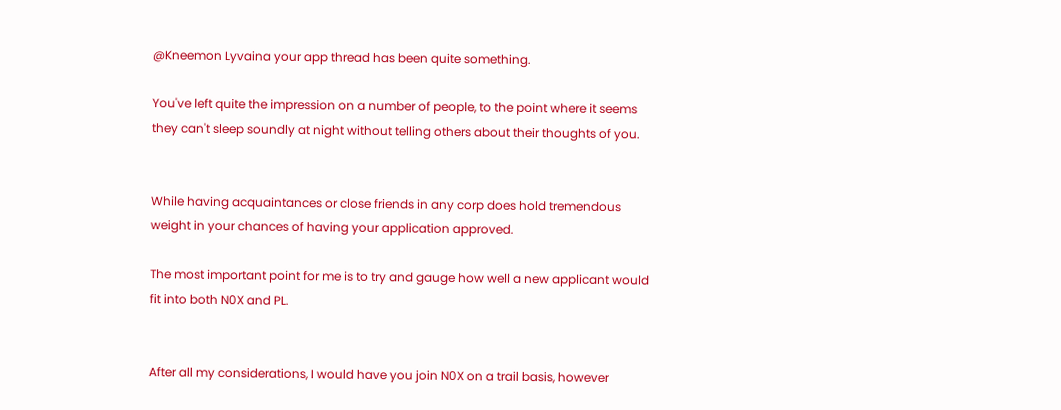@Kneemon Lyvaina your app thread has been quite something.

You've left quite the impression on a number of people, to the point where it seems they can't sleep soundly at night without telling others about their thoughts of you.


While having acquaintances or close friends in any corp does hold tremendous weight in your chances of having your application approved.

The most important point for me is to try and gauge how well a new applicant would fit into both N0X and PL.


After all my considerations, I would have you join N0X on a trail basis, however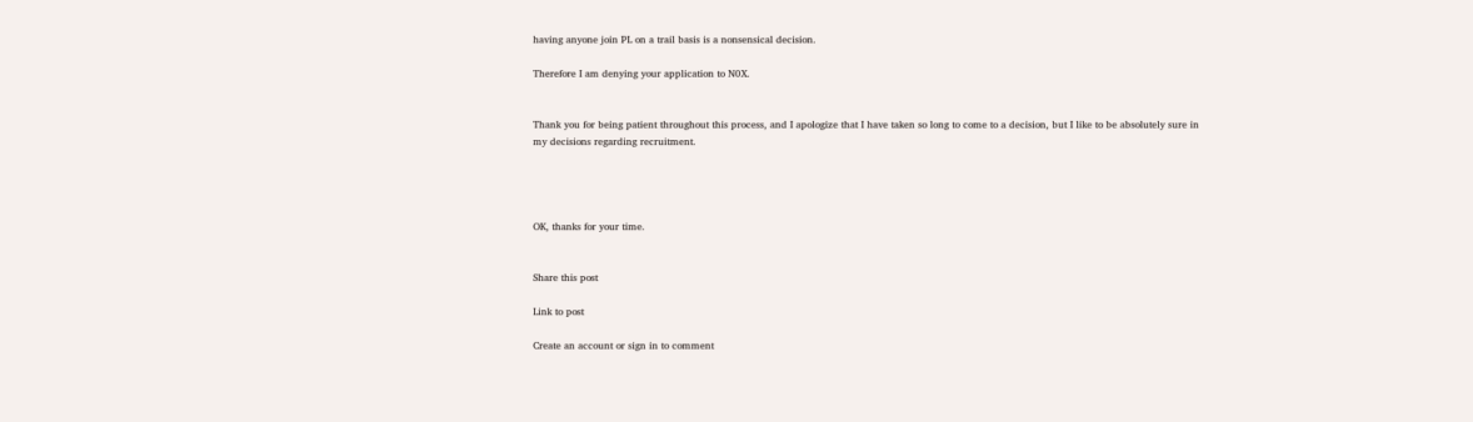having anyone join PL on a trail basis is a nonsensical decision.

Therefore I am denying your application to N0X.


Thank you for being patient throughout this process, and I apologize that I have taken so long to come to a decision, but I like to be absolutely sure in my decisions regarding recruitment.




OK, thanks for your time.


Share this post

Link to post

Create an account or sign in to comment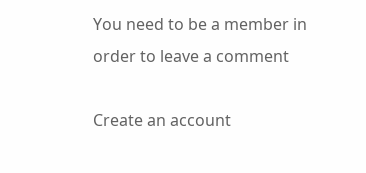You need to be a member in order to leave a comment

Create an account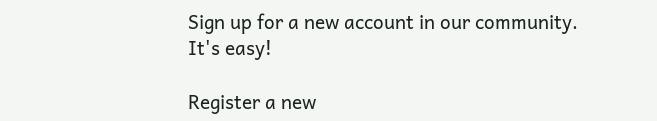Sign up for a new account in our community. It's easy!

Register a new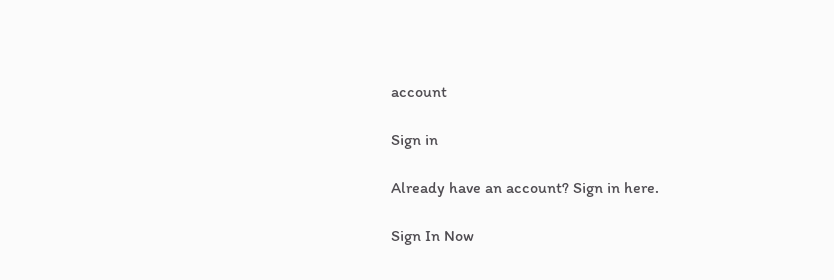account

Sign in

Already have an account? Sign in here.

Sign In Now